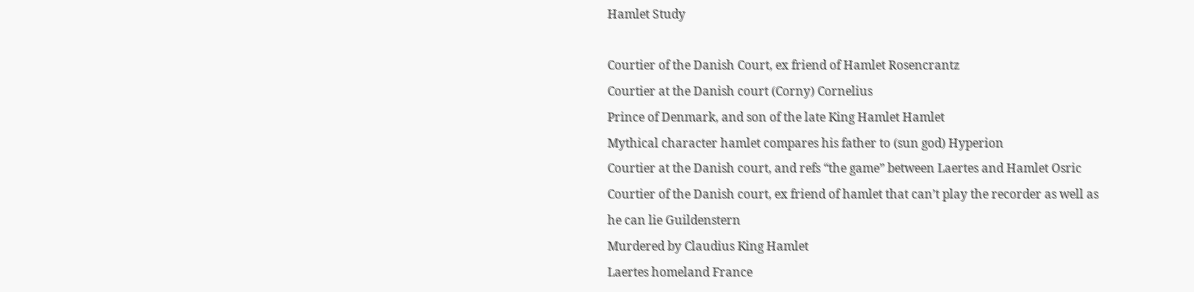Hamlet Study

Courtier of the Danish Court, ex friend of Hamlet Rosencrantz
Courtier at the Danish court (Corny) Cornelius
Prince of Denmark, and son of the late King Hamlet Hamlet
Mythical character hamlet compares his father to (sun god) Hyperion
Courtier at the Danish court, and refs “the game” between Laertes and Hamlet Osric
Courtier of the Danish court, ex friend of hamlet that can’t play the recorder as well as he can lie Guildenstern
Murdered by Claudius King Hamlet
Laertes homeland France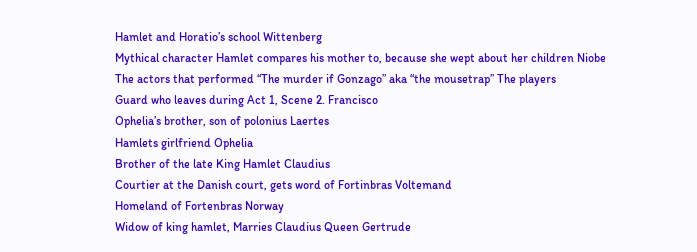Hamlet and Horatio’s school Wittenberg
Mythical character Hamlet compares his mother to, because she wept about her children Niobe
The actors that performed “The murder if Gonzago” aka “the mousetrap” The players
Guard who leaves during Act 1, Scene 2. Francisco
Ophelia’s brother, son of polonius Laertes
Hamlets girlfriend Ophelia
Brother of the late King Hamlet Claudius
Courtier at the Danish court, gets word of Fortinbras Voltemand
Homeland of Fortenbras Norway
Widow of king hamlet, Marries Claudius Queen Gertrude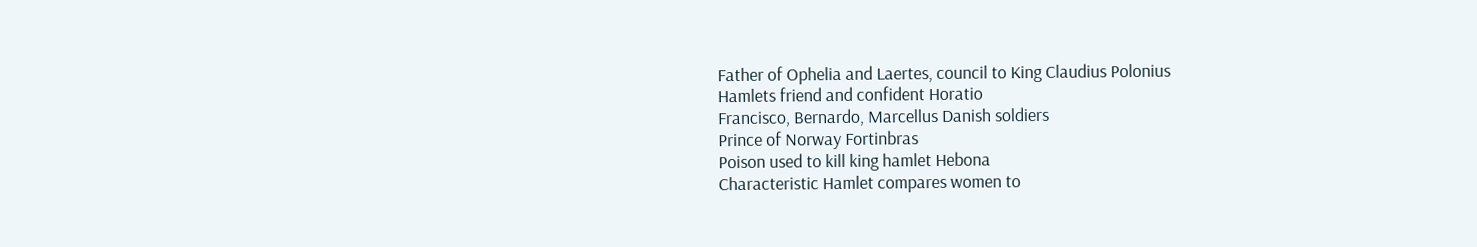Father of Ophelia and Laertes, council to King Claudius Polonius
Hamlets friend and confident Horatio
Francisco, Bernardo, Marcellus Danish soldiers
Prince of Norway Fortinbras
Poison used to kill king hamlet Hebona
Characteristic Hamlet compares women to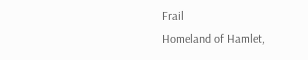Frail
Homeland of Hamlet,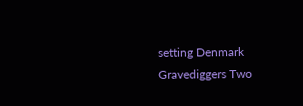setting Denmark
Gravediggers Two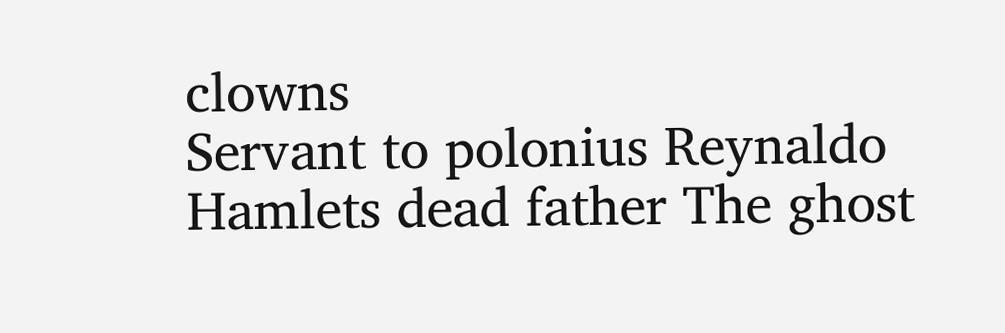clowns
Servant to polonius Reynaldo
Hamlets dead father The ghost